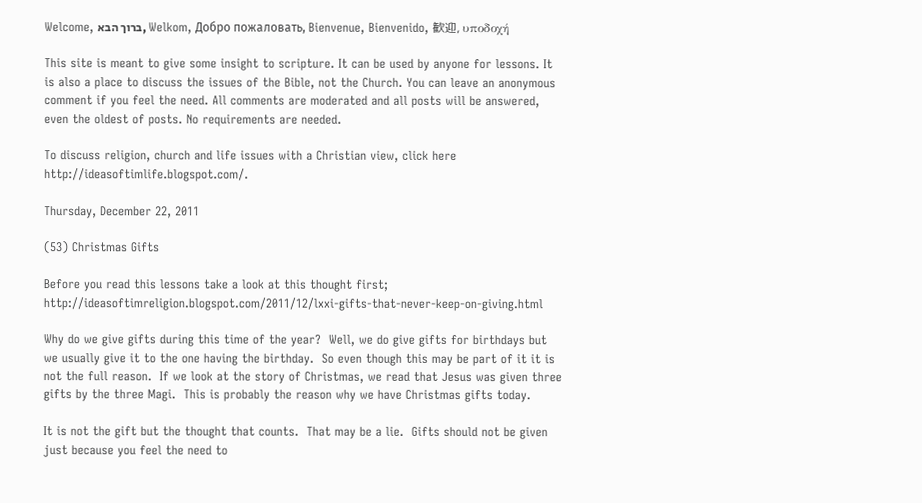Welcome, ברוך הבא, Welkom, Добро пожаловать, Bienvenue, Bienvenido, 歓迎, υποδοχή

This site is meant to give some insight to scripture. It can be used by anyone for lessons. It is also a place to discuss the issues of the Bible, not the Church. You can leave an anonymous comment if you feel the need. All comments are moderated and all posts will be answered, even the oldest of posts. No requirements are needed.

To discuss religion, church and life issues with a Christian view, click here http://ideasoftimlife.blogspot.com/.

Thursday, December 22, 2011

(53) Christmas Gifts

Before you read this lessons take a look at this thought first; http://ideasoftimreligion.blogspot.com/2011/12/lxxi-gifts-that-never-keep-on-giving.html

Why do we give gifts during this time of the year?  Well, we do give gifts for birthdays but we usually give it to the one having the birthday.  So even though this may be part of it it is not the full reason.  If we look at the story of Christmas, we read that Jesus was given three gifts by the three Magi.  This is probably the reason why we have Christmas gifts today.

It is not the gift but the thought that counts.  That may be a lie.  Gifts should not be given just because you feel the need to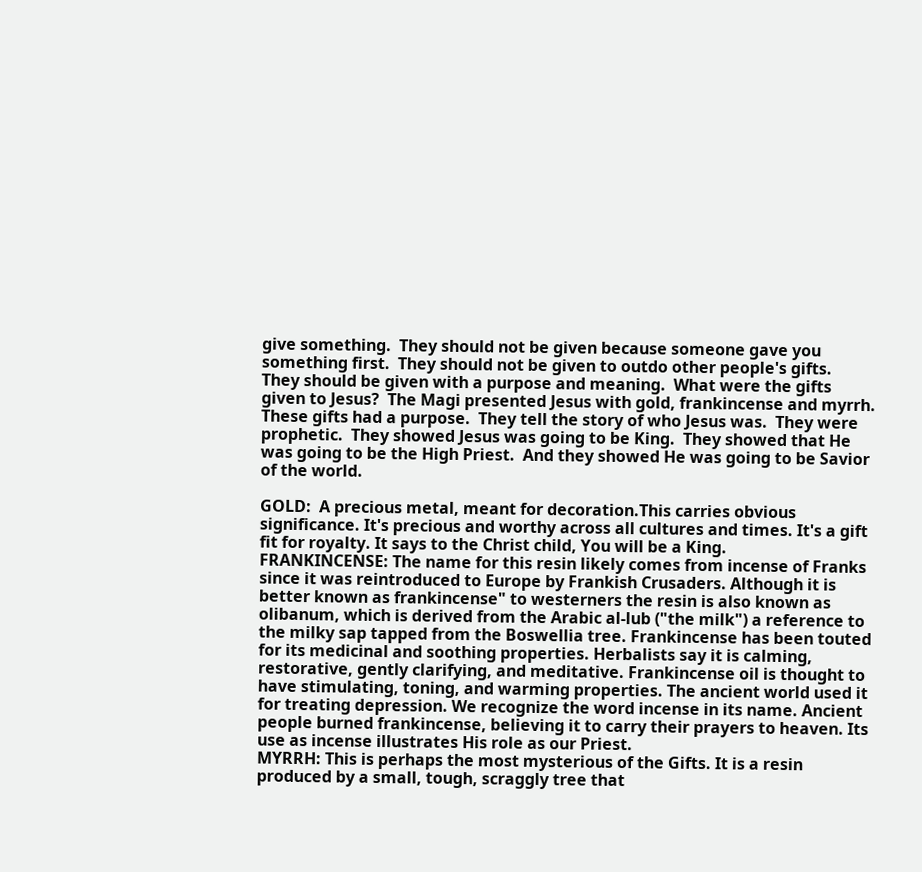give something.  They should not be given because someone gave you something first.  They should not be given to outdo other people's gifts.  They should be given with a purpose and meaning.  What were the gifts given to Jesus?  The Magi presented Jesus with gold, frankincense and myrrh. These gifts had a purpose.  They tell the story of who Jesus was.  They were prophetic.  They showed Jesus was going to be King.  They showed that He was going to be the High Priest.  And they showed He was going to be Savior of the world.

GOLD:  A precious metal, meant for decoration.This carries obvious significance. It's precious and worthy across all cultures and times. It's a gift fit for royalty. It says to the Christ child, You will be a King.
FRANKINCENSE: The name for this resin likely comes from incense of Franks since it was reintroduced to Europe by Frankish Crusaders. Although it is better known as frankincense" to westerners the resin is also known as olibanum, which is derived from the Arabic al-lub ("the milk") a reference to the milky sap tapped from the Boswellia tree. Frankincense has been touted for its medicinal and soothing properties. Herbalists say it is calming, restorative, gently clarifying, and meditative. Frankincense oil is thought to have stimulating, toning, and warming properties. The ancient world used it for treating depression. We recognize the word incense in its name. Ancient people burned frankincense, believing it to carry their prayers to heaven. Its use as incense illustrates His role as our Priest.
MYRRH: This is perhaps the most mysterious of the Gifts. It is a resin produced by a small, tough, scraggly tree that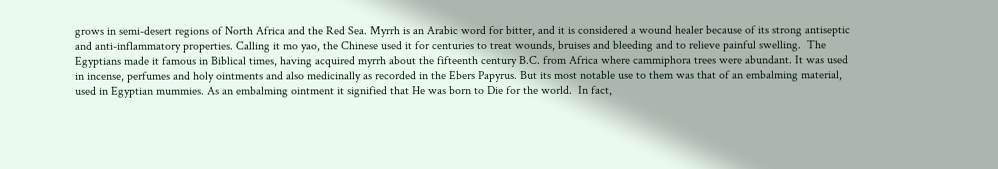grows in semi-desert regions of North Africa and the Red Sea. Myrrh is an Arabic word for bitter, and it is considered a wound healer because of its strong antiseptic and anti-inflammatory properties. Calling it mo yao, the Chinese used it for centuries to treat wounds, bruises and bleeding and to relieve painful swelling.  The Egyptians made it famous in Biblical times, having acquired myrrh about the fifteenth century B.C. from Africa where cammiphora trees were abundant. It was used in incense, perfumes and holy ointments and also medicinally as recorded in the Ebers Papyrus. But its most notable use to them was that of an embalming material, used in Egyptian mummies. As an embalming ointment it signified that He was born to Die for the world.  In fact,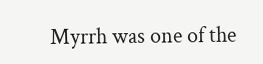Myrrh was one of the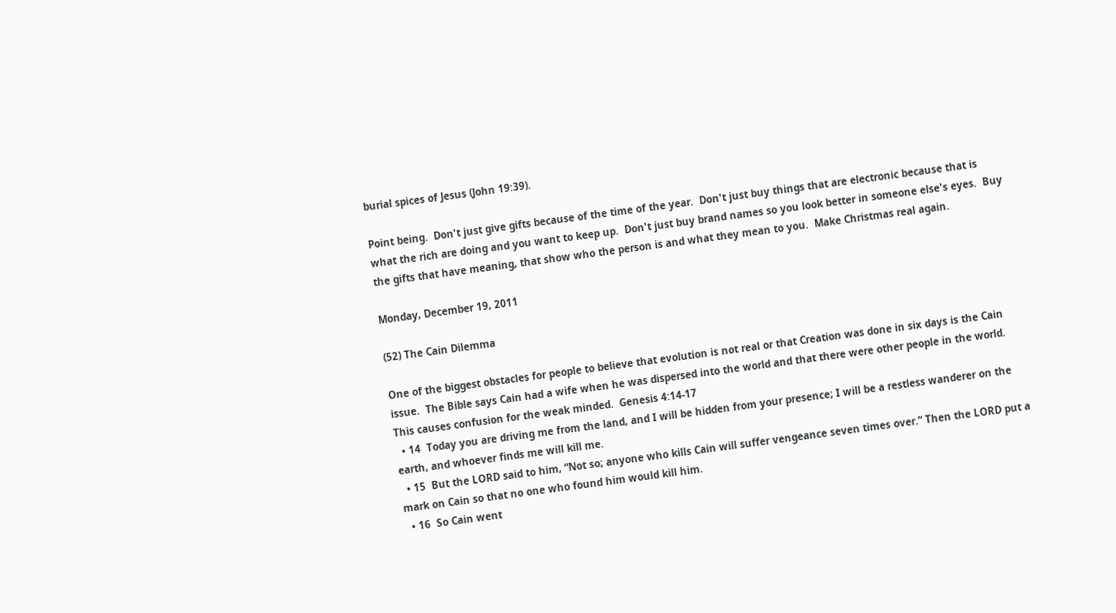burial spices of Jesus (John 19:39).

Point being.  Don't just give gifts because of the time of the year.  Don't just buy things that are electronic because that is what the rich are doing and you want to keep up.  Don't just buy brand names so you look better in someone else's eyes.  Buy the gifts that have meaning, that show who the person is and what they mean to you.  Make Christmas real again.

Monday, December 19, 2011

(52) The Cain Dilemma

One of the biggest obstacles for people to believe that evolution is not real or that Creation was done in six days is the Cain issue.  The Bible says Cain had a wife when he was dispersed into the world and that there were other people in the world.  This causes confusion for the weak minded.  Genesis 4:14-17
  • 14  Today you are driving me from the land, and I will be hidden from your presence; I will be a restless wanderer on the earth, and whoever finds me will kill me.
  • 15  But the LORD said to him, “Not so; anyone who kills Cain will suffer vengeance seven times over.” Then the LORD put a mark on Cain so that no one who found him would kill him.
  • 16  So Cain went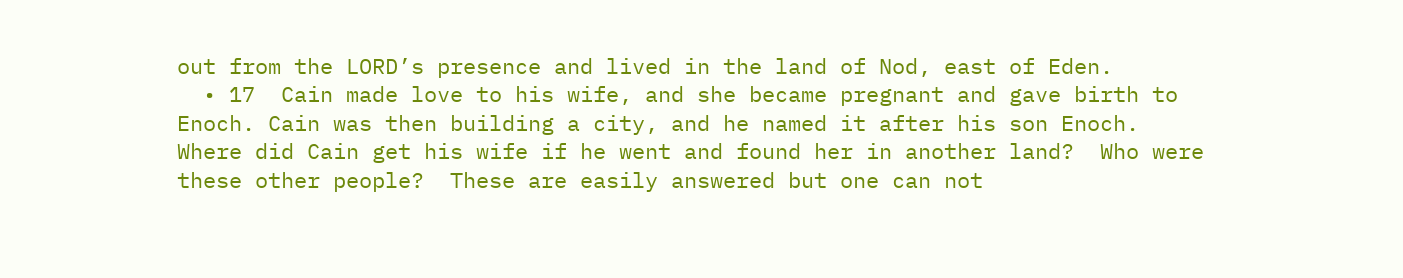out from the LORD’s presence and lived in the land of Nod, east of Eden.
  • 17  Cain made love to his wife, and she became pregnant and gave birth to Enoch. Cain was then building a city, and he named it after his son Enoch.
Where did Cain get his wife if he went and found her in another land?  Who were these other people?  These are easily answered but one can not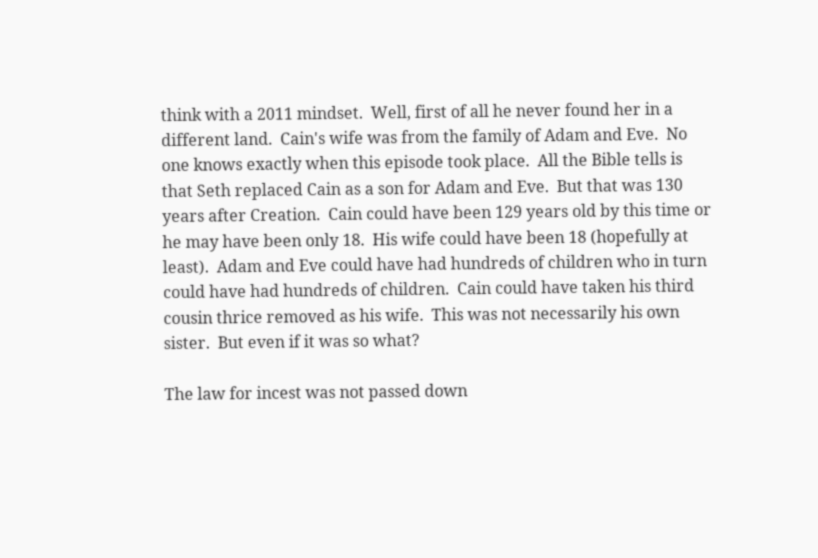think with a 2011 mindset.  Well, first of all he never found her in a different land.  Cain's wife was from the family of Adam and Eve.  No one knows exactly when this episode took place.  All the Bible tells is that Seth replaced Cain as a son for Adam and Eve.  But that was 130 years after Creation.  Cain could have been 129 years old by this time or he may have been only 18.  His wife could have been 18 (hopefully at least).  Adam and Eve could have had hundreds of children who in turn could have had hundreds of children.  Cain could have taken his third cousin thrice removed as his wife.  This was not necessarily his own sister.  But even if it was so what?

The law for incest was not passed down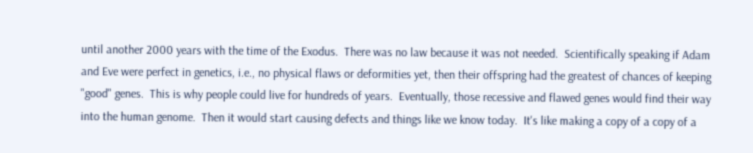until another 2000 years with the time of the Exodus.  There was no law because it was not needed.  Scientifically speaking if Adam and Eve were perfect in genetics, i.e., no physical flaws or deformities yet, then their offspring had the greatest of chances of keeping "good" genes.  This is why people could live for hundreds of years.  Eventually, those recessive and flawed genes would find their way into the human genome.  Then it would start causing defects and things like we know today.  It's like making a copy of a copy of a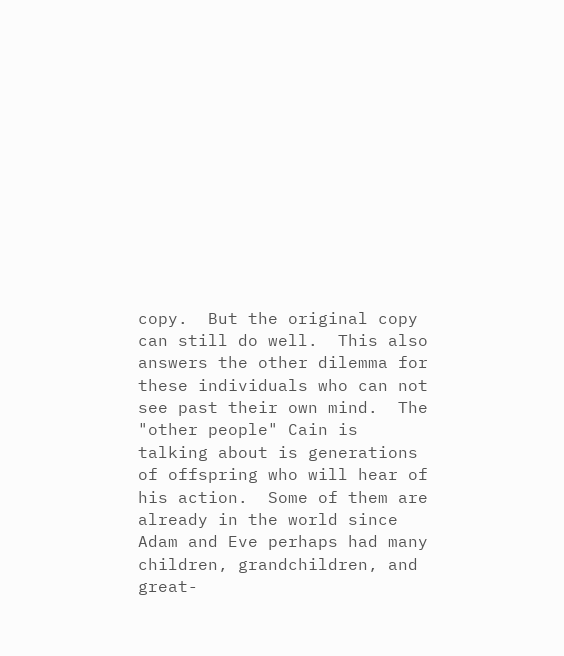copy.  But the original copy can still do well.  This also answers the other dilemma for these individuals who can not see past their own mind.  The "other people" Cain is talking about is generations of offspring who will hear of his action.  Some of them are already in the world since Adam and Eve perhaps had many children, grandchildren, and great-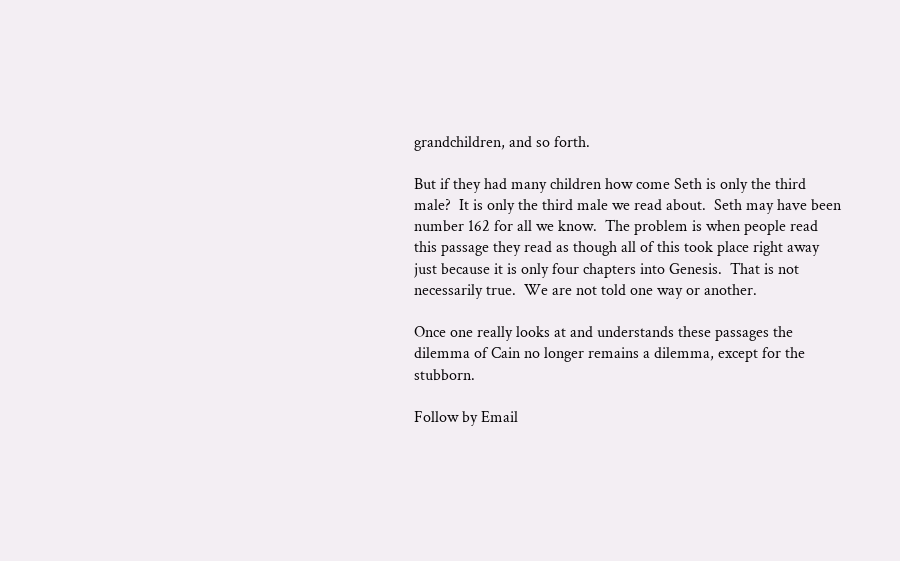grandchildren, and so forth.

But if they had many children how come Seth is only the third male?  It is only the third male we read about.  Seth may have been number 162 for all we know.  The problem is when people read this passage they read as though all of this took place right away just because it is only four chapters into Genesis.  That is not necessarily true.  We are not told one way or another.

Once one really looks at and understands these passages the dilemma of Cain no longer remains a dilemma, except for the stubborn.

Follow by Email